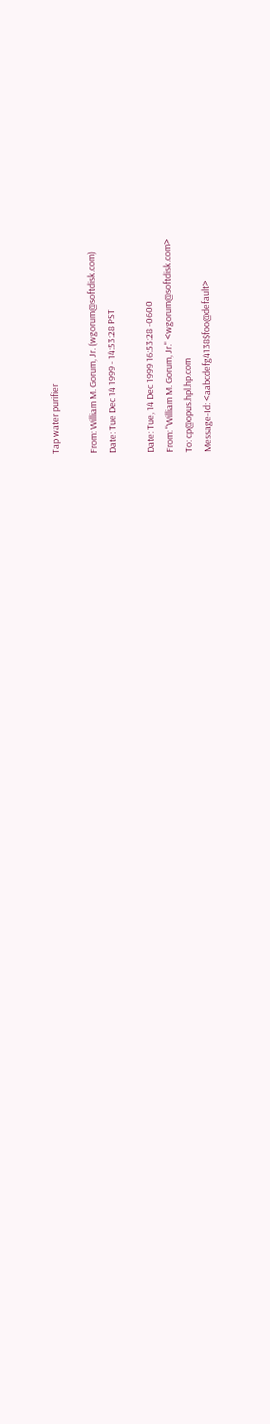Tap water purifier

From: William M. Gorum, Jr. (wgorum@softdisk.com)
Date: Tue Dec 14 1999 - 14:53:28 PST

Date: Tue, 14 Dec 1999 16:53:28 -0600
From: "William M. Gorum, Jr." <wgorum@softdisk.com>
To: cp@opus.hpl.hp.com
Message-Id: <aabcdefg4138$foo@default>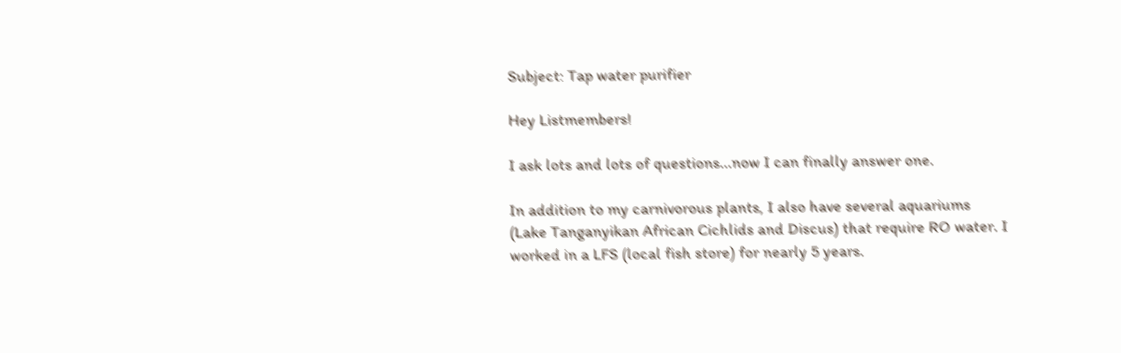Subject: Tap water purifier

Hey Listmembers!

I ask lots and lots of questions...now I can finally answer one.

In addition to my carnivorous plants, I also have several aquariums
(Lake Tanganyikan African Cichlids and Discus) that require RO water. I
worked in a LFS (local fish store) for nearly 5 years.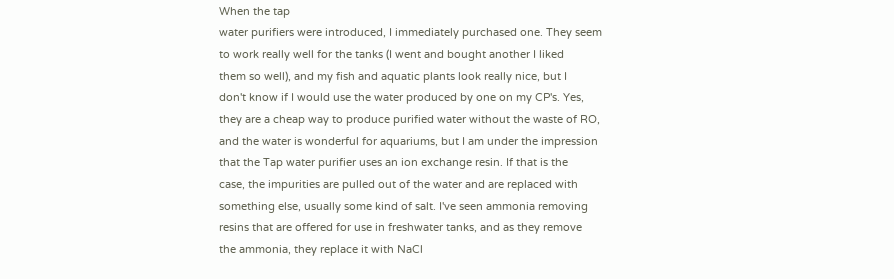When the tap
water purifiers were introduced, I immediately purchased one. They seem
to work really well for the tanks (I went and bought another I liked
them so well), and my fish and aquatic plants look really nice, but I
don't know if I would use the water produced by one on my CP's. Yes,
they are a cheap way to produce purified water without the waste of RO,
and the water is wonderful for aquariums, but I am under the impression
that the Tap water purifier uses an ion exchange resin. If that is the
case, the impurities are pulled out of the water and are replaced with
something else, usually some kind of salt. I've seen ammonia removing
resins that are offered for use in freshwater tanks, and as they remove
the ammonia, they replace it with NaCl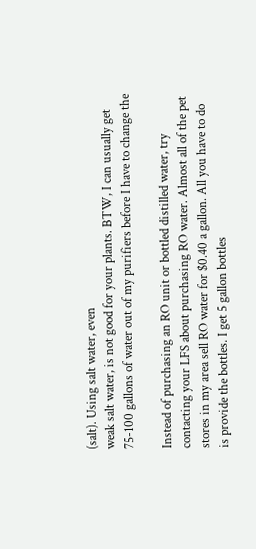(salt). Using salt water, even
weak salt water, is not good for your plants. BTW, I can usually get
75-100 gallons of water out of my purifiers before I have to change the

Instead of purchasing an RO unit or bottled distilled water, try
contacting your LFS about purchasing RO water. Almost all of the pet
stores in my area sell RO water for $0.40 a gallon. All you have to do
is provide the bottles. I get 5 gallon bottles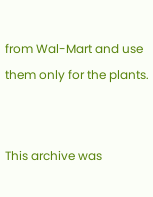from Wal-Mart and use
them only for the plants.


This archive was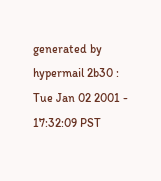generated by hypermail 2b30 : Tue Jan 02 2001 - 17:32:09 PST